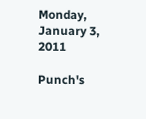Monday, January 3, 2011

Punch's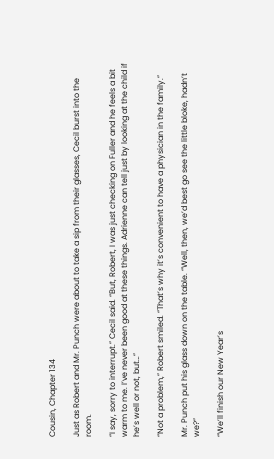Cousin, Chapter 134

Just as Robert and Mr. Punch were about to take a sip from their glasses, Cecil burst into the room.

“I say, sorry to interrupt.” Cecil said. “But, Robert, I was just checking on Fuller and he feels a bit warm to me. I’ve never been good at these things. Adrienne can tell just by looking at the child if he’s well or not, but…”

“Not a problem,” Robert smiled. “That’s why it’s convenient to have a physician in the family.”

Mr. Punch put his glass down on the table. “Well, then, we’d best go see the little bloke, hadn’t we?”

“We’ll finish our New Year’s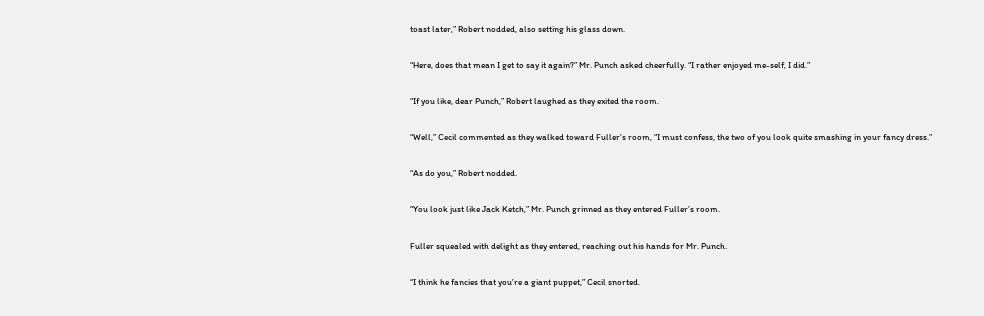toast later,” Robert nodded, also setting his glass down.

“Here, does that mean I get to say it again?” Mr. Punch asked cheerfully. “I rather enjoyed me-self, I did.”

“If you like, dear Punch,” Robert laughed as they exited the room.

“Well,” Cecil commented as they walked toward Fuller’s room, “I must confess, the two of you look quite smashing in your fancy dress.”

“As do you,” Robert nodded.

“You look just like Jack Ketch,” Mr. Punch grinned as they entered Fuller’s room.

Fuller squealed with delight as they entered, reaching out his hands for Mr. Punch.

“I think he fancies that you’re a giant puppet,” Cecil snorted.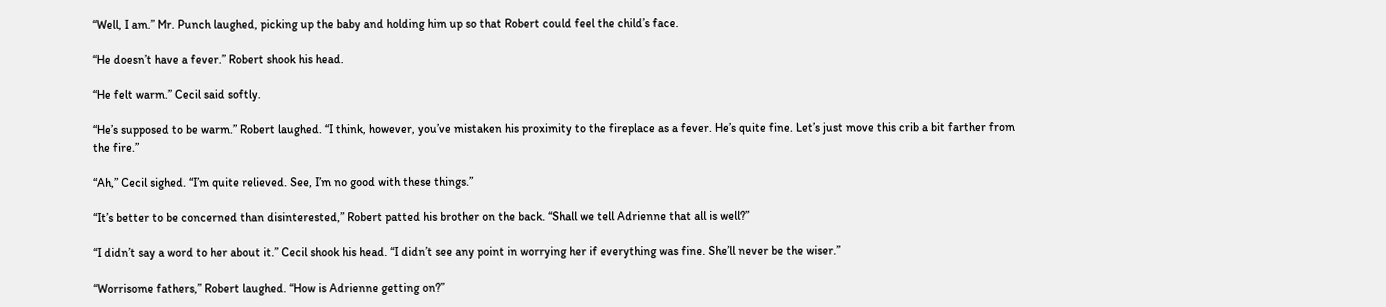“Well, I am.” Mr. Punch laughed, picking up the baby and holding him up so that Robert could feel the child’s face.

“He doesn’t have a fever.” Robert shook his head.

“He felt warm.” Cecil said softly.

“He’s supposed to be warm.” Robert laughed. “I think, however, you’ve mistaken his proximity to the fireplace as a fever. He’s quite fine. Let’s just move this crib a bit farther from the fire.”

“Ah,” Cecil sighed. “I’m quite relieved. See, I’m no good with these things.”

“It’s better to be concerned than disinterested,” Robert patted his brother on the back. “Shall we tell Adrienne that all is well?”

“I didn’t say a word to her about it.” Cecil shook his head. “I didn’t see any point in worrying her if everything was fine. She’ll never be the wiser.”

“Worrisome fathers,” Robert laughed. “How is Adrienne getting on?”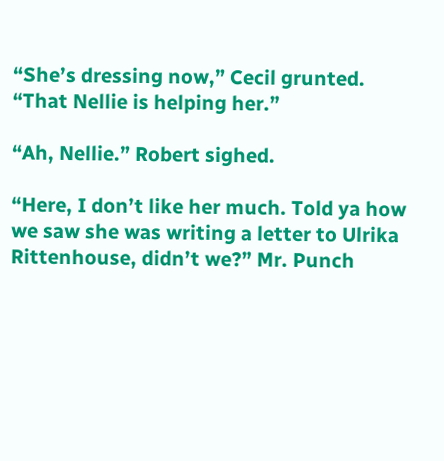“She’s dressing now,” Cecil grunted. “That Nellie is helping her.”

“Ah, Nellie.” Robert sighed.

“Here, I don’t like her much. Told ya how we saw she was writing a letter to Ulrika Rittenhouse, didn’t we?” Mr. Punch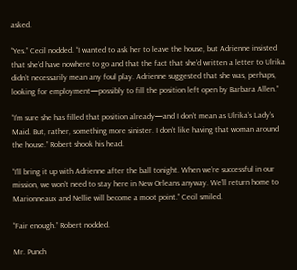asked.

“Yes.” Cecil nodded. “I wanted to ask her to leave the house, but Adrienne insisted that she’d have nowhere to go and that the fact that she’d written a letter to Ulrika didn’t necessarily mean any foul play. Adrienne suggested that she was, perhaps, looking for employment—possibly to fill the position left open by Barbara Allen.”

“I’m sure she has filled that position already—and I don’t mean as Ulrika’s Lady’s Maid. But, rather, something more sinister. I don’t like having that woman around the house.” Robert shook his head.

“I’ll bring it up with Adrienne after the ball tonight. When we’re successful in our mission, we won’t need to stay here in New Orleans anyway. We’ll return home to Marionneaux and Nellie will become a moot point.” Cecil smiled.

“Fair enough.” Robert nodded.

Mr. Punch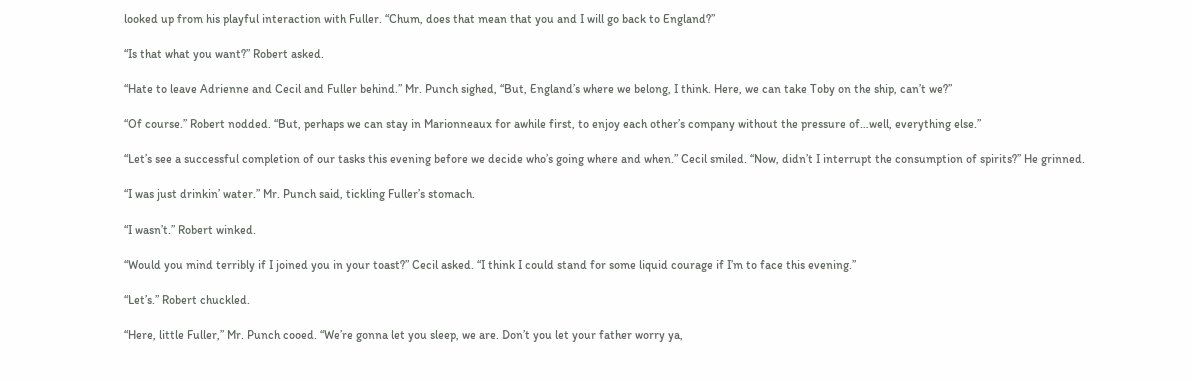looked up from his playful interaction with Fuller. “Chum, does that mean that you and I will go back to England?”

“Is that what you want?” Robert asked.

“Hate to leave Adrienne and Cecil and Fuller behind.” Mr. Punch sighed, “But, England’s where we belong, I think. Here, we can take Toby on the ship, can’t we?”

“Of course.” Robert nodded. “But, perhaps we can stay in Marionneaux for awhile first, to enjoy each other’s company without the pressure of…well, everything else.”

“Let’s see a successful completion of our tasks this evening before we decide who’s going where and when.” Cecil smiled. “Now, didn’t I interrupt the consumption of spirits?” He grinned.

“I was just drinkin’ water.” Mr. Punch said, tickling Fuller’s stomach.

“I wasn’t.” Robert winked.

“Would you mind terribly if I joined you in your toast?” Cecil asked. “I think I could stand for some liquid courage if I’m to face this evening.”

“Let’s.” Robert chuckled.

“Here, little Fuller,” Mr. Punch cooed. “We’re gonna let you sleep, we are. Don’t you let your father worry ya,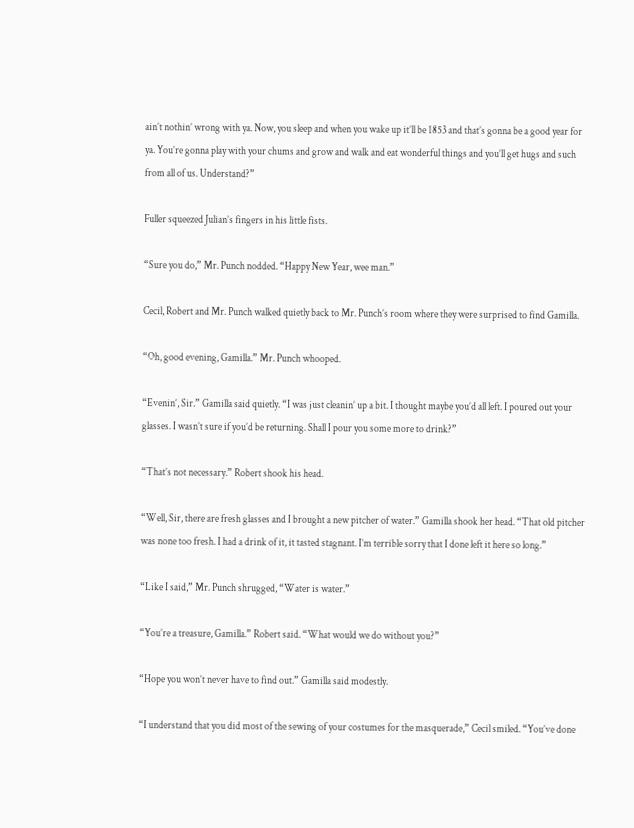ain’t nothin’ wrong with ya. Now, you sleep and when you wake up it’ll be 1853 and that’s gonna be a good year for ya. You’re gonna play with your chums and grow and walk and eat wonderful things and you’ll get hugs and such from all of us. Understand?”

Fuller squeezed Julian’s fingers in his little fists.

“Sure you do,” Mr. Punch nodded. “Happy New Year, wee man.”

Cecil, Robert and Mr. Punch walked quietly back to Mr. Punch’s room where they were surprised to find Gamilla.

“Oh, good evening, Gamilla.” Mr. Punch whooped.

“Evenin’, Sir.” Gamilla said quietly. “I was just cleanin’ up a bit. I thought maybe you’d all left. I poured out your glasses. I wasn’t sure if you’d be returning. Shall I pour you some more to drink?”

“That’s not necessary.” Robert shook his head.

“Well, Sir, there are fresh glasses and I brought a new pitcher of water.” Gamilla shook her head. “That old pitcher was none too fresh. I had a drink of it, it tasted stagnant. I’m terrible sorry that I done left it here so long.”

“Like I said,” Mr. Punch shrugged, “Water is water.”

“You’re a treasure, Gamilla.” Robert said. “What would we do without you?”

“Hope you won’t never have to find out.” Gamilla said modestly.

“I understand that you did most of the sewing of your costumes for the masquerade,” Cecil smiled. “You’ve done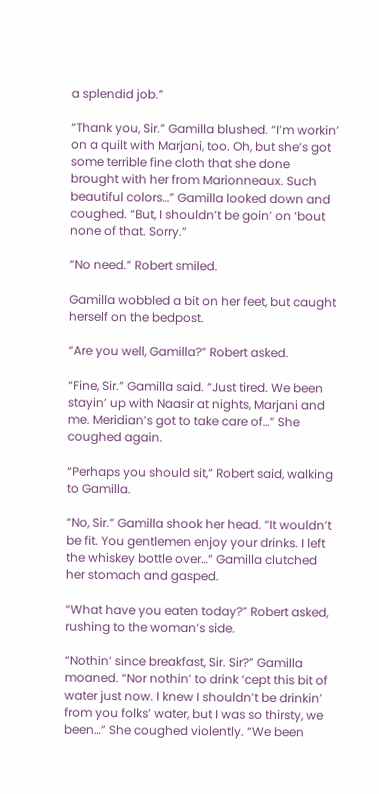a splendid job.”

“Thank you, Sir.” Gamilla blushed. “I’m workin’ on a quilt with Marjani, too. Oh, but she’s got some terrible fine cloth that she done brought with her from Marionneaux. Such beautiful colors…” Gamilla looked down and coughed. “But, I shouldn’t be goin’ on ‘bout none of that. Sorry.”

“No need.” Robert smiled.

Gamilla wobbled a bit on her feet, but caught herself on the bedpost.

“Are you well, Gamilla?” Robert asked.

“Fine, Sir.” Gamilla said. “Just tired. We been stayin’ up with Naasir at nights, Marjani and me. Meridian’s got to take care of…” She coughed again.

“Perhaps you should sit,” Robert said, walking to Gamilla.

“No, Sir.” Gamilla shook her head. “It wouldn’t be fit. You gentlemen enjoy your drinks. I left the whiskey bottle over…” Gamilla clutched her stomach and gasped.

“What have you eaten today?” Robert asked, rushing to the woman’s side.

“Nothin’ since breakfast, Sir. Sir?” Gamilla moaned. “Nor nothin’ to drink ‘cept this bit of water just now. I knew I shouldn’t be drinkin’ from you folks’ water, but I was so thirsty, we been…” She coughed violently. “We been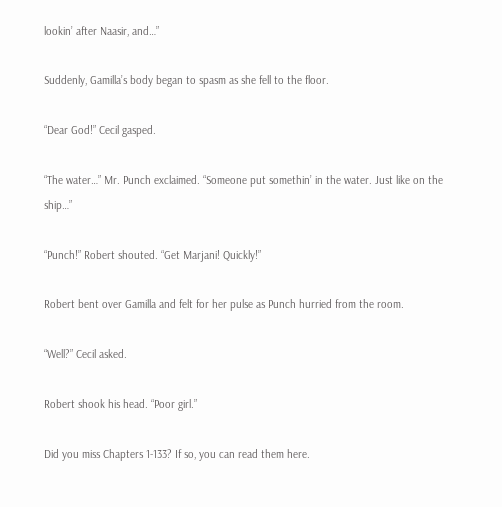lookin’ after Naasir, and…”

Suddenly, Gamilla’s body began to spasm as she fell to the floor.

“Dear God!” Cecil gasped.

“The water…” Mr. Punch exclaimed. “Someone put somethin’ in the water. Just like on the ship…”

“Punch!” Robert shouted. “Get Marjani! Quickly!”

Robert bent over Gamilla and felt for her pulse as Punch hurried from the room.

“Well?” Cecil asked.

Robert shook his head. “Poor girl.”

Did you miss Chapters 1-133? If so, you can read them here.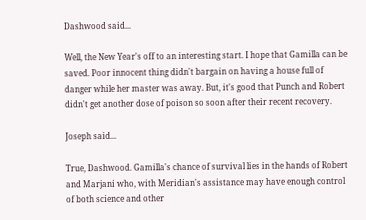Dashwood said...

Well, the New Year's off to an interesting start. I hope that Gamilla can be saved. Poor innocent thing didn't bargain on having a house full of danger while her master was away. But, it's good that Punch and Robert didn't get another dose of poison so soon after their recent recovery.

Joseph said...

True, Dashwood. Gamilla's chance of survival lies in the hands of Robert and Marjani who, with Meridian's assistance may have enough control of both science and other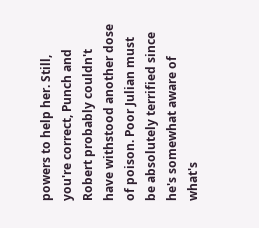powers to help her. Still, you're correct, Punch and Robert probably couldn't have withstood another dose of poison. Poor Julian must be absolutely terrified since he's somewhat aware of what's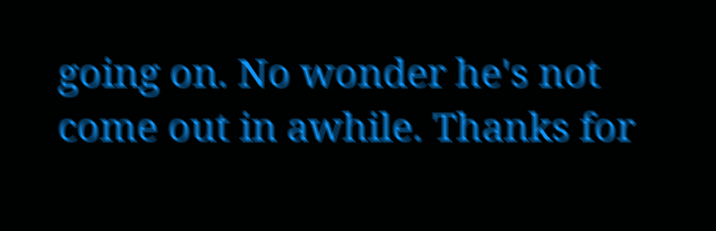going on. No wonder he's not come out in awhile. Thanks for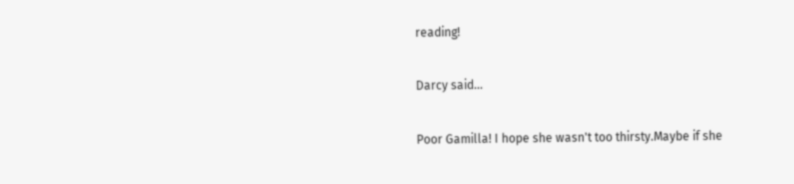reading!

Darcy said...

Poor Gamilla! I hope she wasn't too thirsty.Maybe if she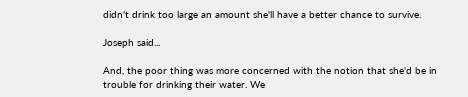didn't drink too large an amount she'll have a better chance to survive.

Joseph said...

And, the poor thing was more concerned with the notion that she'd be in trouble for drinking their water. We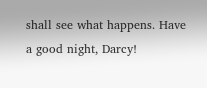shall see what happens. Have a good night, Darcy!